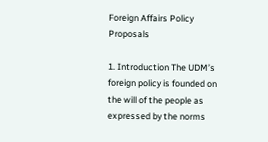Foreign Affairs Policy Proposals

1. Introduction The UDM’s foreign policy is founded on the will of the people as expressed by the norms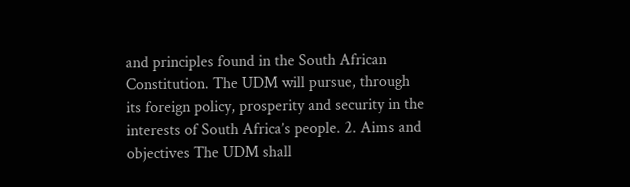and principles found in the South African Constitution. The UDM will pursue, through its foreign policy, prosperity and security in the interests of South Africa’s people. 2. Aims and objectives The UDM shall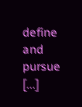define and pursue [...]